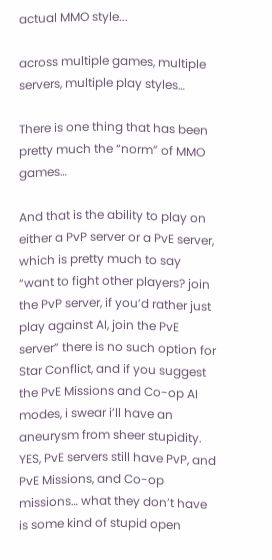actual MMO style...

across multiple games, multiple servers, multiple play styles…

There is one thing that has been pretty much the “norm” of MMO games…

And that is the ability to play on either a PvP server or a PvE server, which is pretty much to say “want to fight other players? join the PvP server, if you’d rather just play against AI, join the PvE server” there is no such option for Star Conflict, and if you suggest the PvE Missions and Co-op AI modes, i swear i’ll have an aneurysm from sheer stupidity.  YES, PvE servers still have PvP, and PvE Missions, and Co-op missions… what they don’t have is some kind of stupid open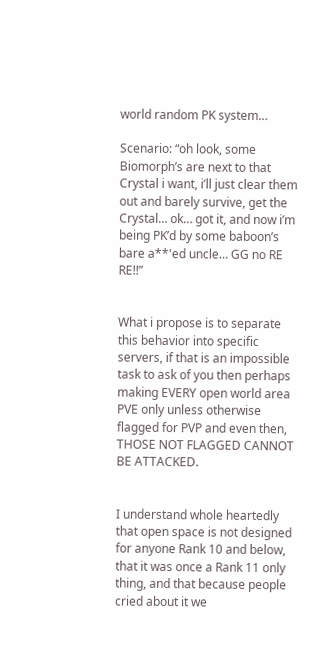world random PK system…

Scenario: “oh look, some Biomorph’s are next to that Crystal i want, i’ll just clear them out and barely survive, get the Crystal… ok… got it, and now i’m being PK’d by some baboon’s bare a**'ed uncle… GG no RE RE!!”


What i propose is to separate this behavior into specific servers, if that is an impossible task to ask of you then perhaps making EVERY open world area PVE only unless otherwise flagged for PVP and even then, THOSE NOT FLAGGED CANNOT BE ATTACKED.


I understand whole heartedly that open space is not designed for anyone Rank 10 and below, that it was once a Rank 11 only thing, and that because people cried about it we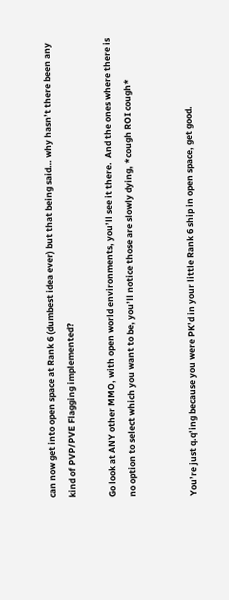can now get into open space at Rank 6 (dumbest idea ever) but that being said… why hasn’t there been any kind of PVP/PVE Flagging implemented?

Go look at ANY other MMO, with open world environments, you’ll see it there.  And the ones where there is no option to select which you want to be, you’ll notice those are slowly dying, *cough ROI cough*


You’re just q.q’ing because you were PK’d in your little Rank 6 ship in open space, get good.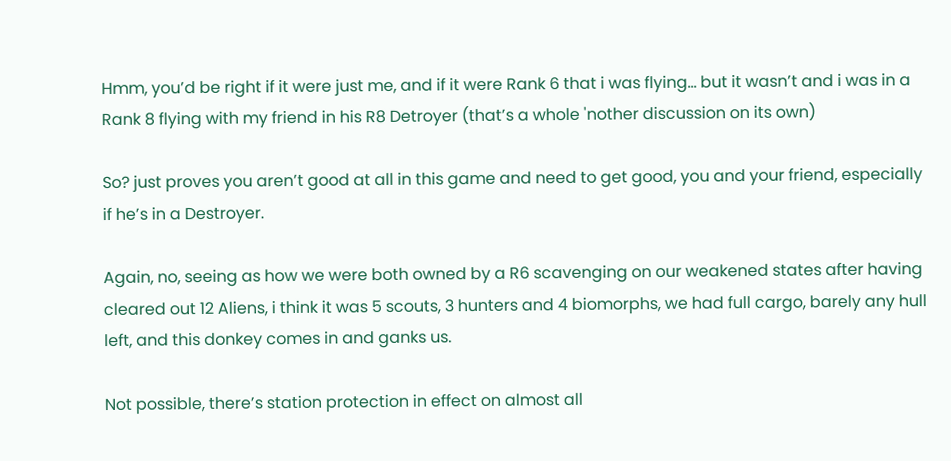Hmm, you’d be right if it were just me, and if it were Rank 6 that i was flying… but it wasn’t and i was in a Rank 8 flying with my friend in his R8 Detroyer (that’s a whole 'nother discussion on its own)

So? just proves you aren’t good at all in this game and need to get good, you and your friend, especially if he’s in a Destroyer.

Again, no, seeing as how we were both owned by a R6 scavenging on our weakened states after having cleared out 12 Aliens, i think it was 5 scouts, 3 hunters and 4 biomorphs, we had full cargo, barely any hull left, and this donkey comes in and ganks us.

Not possible, there’s station protection in effect on almost all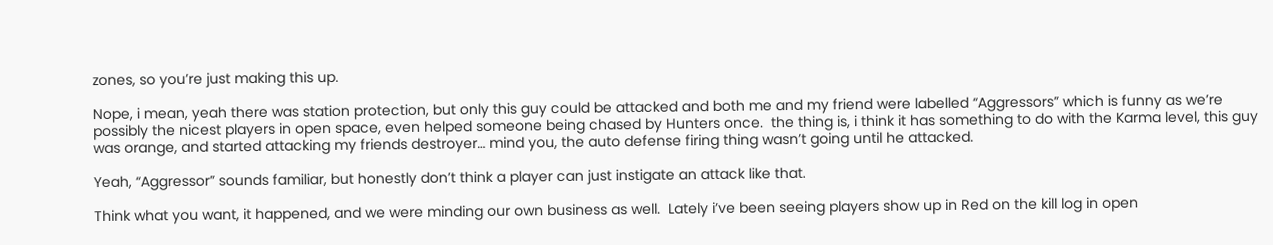zones, so you’re just making this up.

Nope, i mean, yeah there was station protection, but only this guy could be attacked and both me and my friend were labelled “Aggressors” which is funny as we’re possibly the nicest players in open space, even helped someone being chased by Hunters once.  the thing is, i think it has something to do with the Karma level, this guy was orange, and started attacking my friends destroyer… mind you, the auto defense firing thing wasn’t going until he attacked.

Yeah, “Aggressor” sounds familiar, but honestly don’t think a player can just instigate an attack like that.

Think what you want, it happened, and we were minding our own business as well.  Lately i’ve been seeing players show up in Red on the kill log in open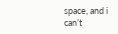space, and i can’t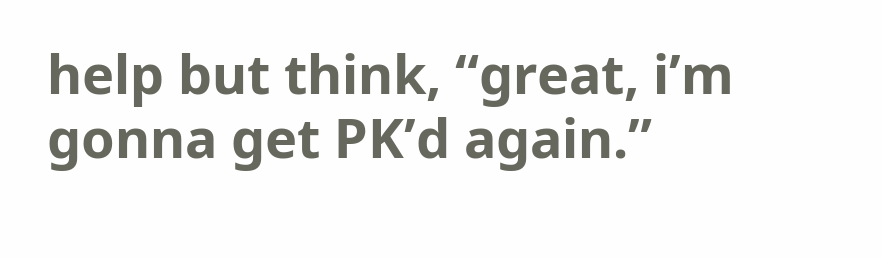help but think, “great, i’m gonna get PK’d again.”